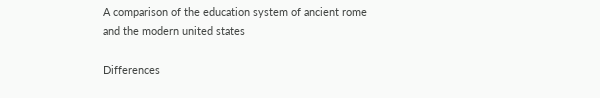A comparison of the education system of ancient rome and the modern united states

Differences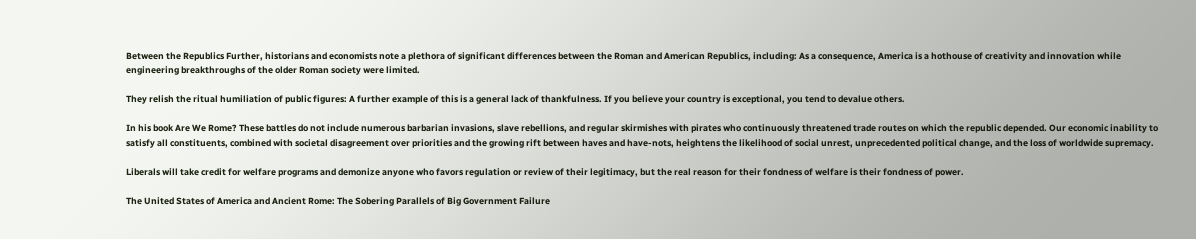Between the Republics Further, historians and economists note a plethora of significant differences between the Roman and American Republics, including: As a consequence, America is a hothouse of creativity and innovation while engineering breakthroughs of the older Roman society were limited.

They relish the ritual humiliation of public figures: A further example of this is a general lack of thankfulness. If you believe your country is exceptional, you tend to devalue others.

In his book Are We Rome? These battles do not include numerous barbarian invasions, slave rebellions, and regular skirmishes with pirates who continuously threatened trade routes on which the republic depended. Our economic inability to satisfy all constituents, combined with societal disagreement over priorities and the growing rift between haves and have-nots, heightens the likelihood of social unrest, unprecedented political change, and the loss of worldwide supremacy.

Liberals will take credit for welfare programs and demonize anyone who favors regulation or review of their legitimacy, but the real reason for their fondness of welfare is their fondness of power.

The United States of America and Ancient Rome: The Sobering Parallels of Big Government Failure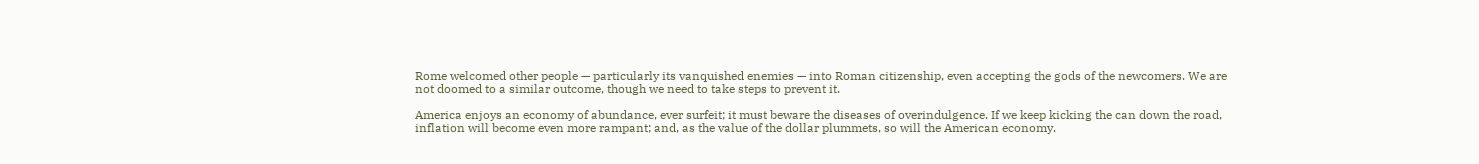Rome welcomed other people — particularly its vanquished enemies — into Roman citizenship, even accepting the gods of the newcomers. We are not doomed to a similar outcome, though we need to take steps to prevent it.

America enjoys an economy of abundance, ever surfeit; it must beware the diseases of overindulgence. If we keep kicking the can down the road, inflation will become even more rampant; and, as the value of the dollar plummets, so will the American economy.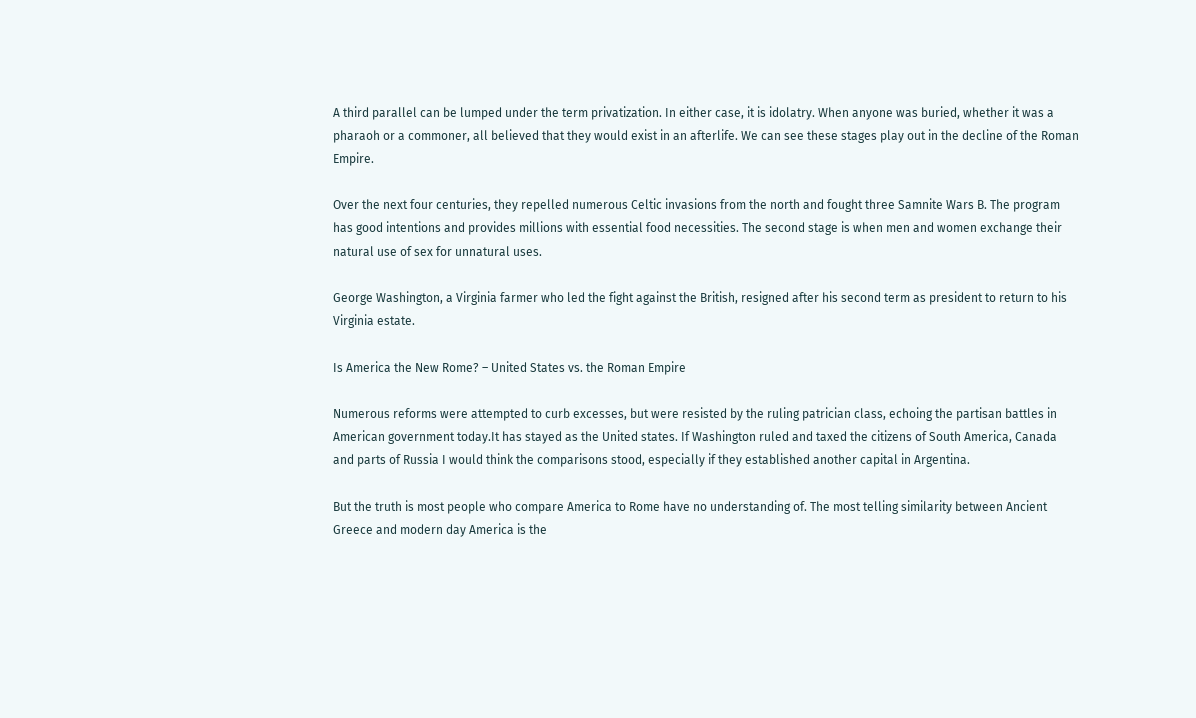A third parallel can be lumped under the term privatization. In either case, it is idolatry. When anyone was buried, whether it was a pharaoh or a commoner, all believed that they would exist in an afterlife. We can see these stages play out in the decline of the Roman Empire.

Over the next four centuries, they repelled numerous Celtic invasions from the north and fought three Samnite Wars B. The program has good intentions and provides millions with essential food necessities. The second stage is when men and women exchange their natural use of sex for unnatural uses.

George Washington, a Virginia farmer who led the fight against the British, resigned after his second term as president to return to his Virginia estate.

Is America the New Rome? – United States vs. the Roman Empire

Numerous reforms were attempted to curb excesses, but were resisted by the ruling patrician class, echoing the partisan battles in American government today.It has stayed as the United states. If Washington ruled and taxed the citizens of South America, Canada and parts of Russia I would think the comparisons stood, especially if they established another capital in Argentina.

But the truth is most people who compare America to Rome have no understanding of. The most telling similarity between Ancient Greece and modern day America is the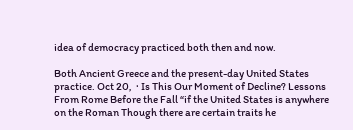idea of democracy practiced both then and now.

Both Ancient Greece and the present-day United States practice. Oct 20,  · Is This Our Moment of Decline? Lessons From Rome Before the Fall “if the United States is anywhere on the Roman Though there are certain traits he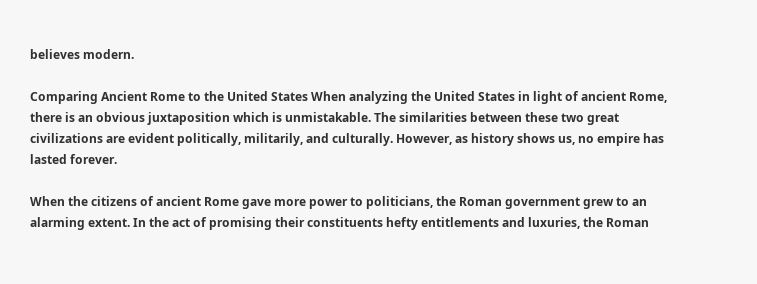believes modern.

Comparing Ancient Rome to the United States When analyzing the United States in light of ancient Rome, there is an obvious juxtaposition which is unmistakable. The similarities between these two great civilizations are evident politically, militarily, and culturally. However, as history shows us, no empire has lasted forever.

When the citizens of ancient Rome gave more power to politicians, the Roman government grew to an alarming extent. In the act of promising their constituents hefty entitlements and luxuries, the Roman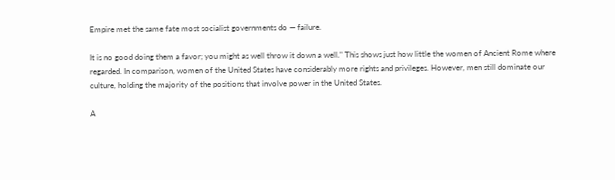Empire met the same fate most socialist governments do — failure.

It is no good doing them a favor; you might as well throw it down a well." This shows just how little the women of Ancient Rome where regarded. In comparison, women of the United States have considerably more rights and privileges. However, men still dominate our culture, holding the majority of the positions that involve power in the United States.

A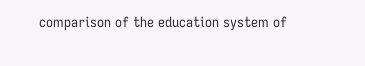comparison of the education system of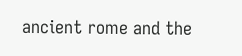ancient rome and the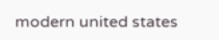modern united states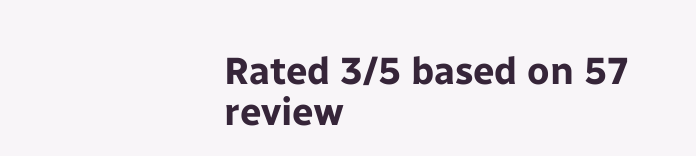Rated 3/5 based on 57 review